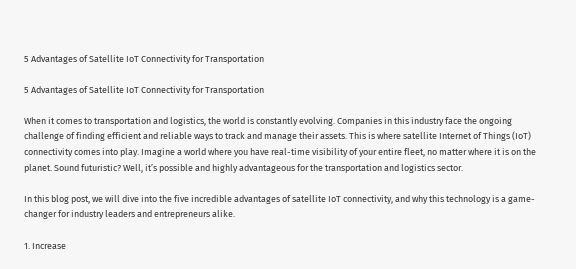5 Advantages of Satellite IoT Connectivity for Transportation

5 Advantages of Satellite IoT Connectivity for Transportation

When it comes to transportation and logistics, the world is constantly evolving. Companies in this industry face the ongoing challenge of finding efficient and reliable ways to track and manage their assets. This is where satellite Internet of Things (IoT) connectivity comes into play. Imagine a world where you have real-time visibility of your entire fleet, no matter where it is on the planet. Sound futuristic? Well, it’s possible and highly advantageous for the transportation and logistics sector.

In this blog post, we will dive into the five incredible advantages of satellite IoT connectivity, and why this technology is a game-changer for industry leaders and entrepreneurs alike.

1. Increase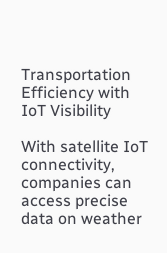Transportation Efficiency with IoT Visibility

With satellite IoT connectivity, companies can access precise data on weather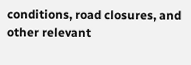conditions, road closures, and other relevant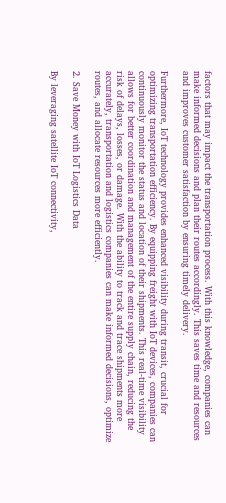factors that may impact the transportation process. With this knowledge, companies can make informed decisions and plan their routes accordingly. This saves time and resources and improves customer satisfaction by ensuring timely delivery.

Furthermore, IoT technology provides enhanced visibility during transit, crucial for optimizing transportation efficiency. By equipping freight with IoT devices, companies can continuously monitor the status and location of their shipments. This real-time visibility allows for better coordination and management of the entire supply chain, reducing the risk of delays, losses, or damage. With the ability to track and trace shipments more accurately, transportation and logistics companies can make informed decisions, optimize routes, and allocate resources more efficiently.

2. Save Money with IoT Logistics Data

By leveraging satellite IoT connectivity,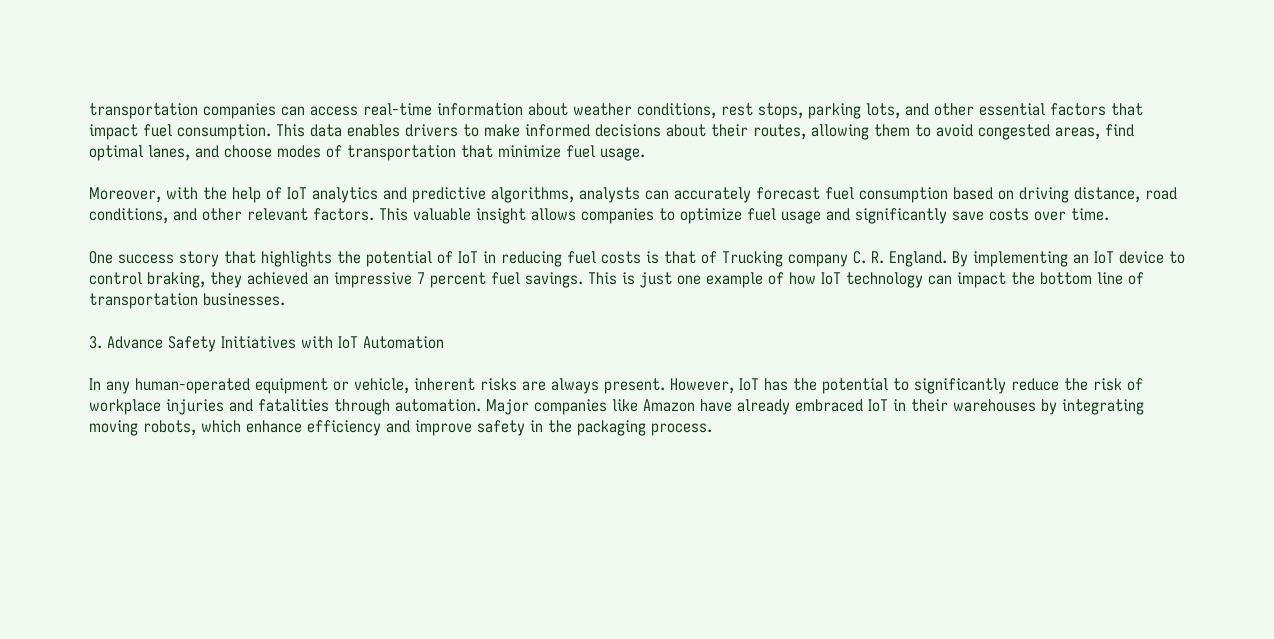transportation companies can access real-time information about weather conditions, rest stops, parking lots, and other essential factors that impact fuel consumption. This data enables drivers to make informed decisions about their routes, allowing them to avoid congested areas, find optimal lanes, and choose modes of transportation that minimize fuel usage.

Moreover, with the help of IoT analytics and predictive algorithms, analysts can accurately forecast fuel consumption based on driving distance, road conditions, and other relevant factors. This valuable insight allows companies to optimize fuel usage and significantly save costs over time.

One success story that highlights the potential of IoT in reducing fuel costs is that of Trucking company C. R. England. By implementing an IoT device to control braking, they achieved an impressive 7 percent fuel savings. This is just one example of how IoT technology can impact the bottom line of transportation businesses.

3. Advance Safety Initiatives with IoT Automation

In any human-operated equipment or vehicle, inherent risks are always present. However, IoT has the potential to significantly reduce the risk of workplace injuries and fatalities through automation. Major companies like Amazon have already embraced IoT in their warehouses by integrating moving robots, which enhance efficiency and improve safety in the packaging process.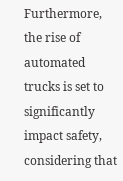Furthermore, the rise of automated trucks is set to significantly impact safety, considering that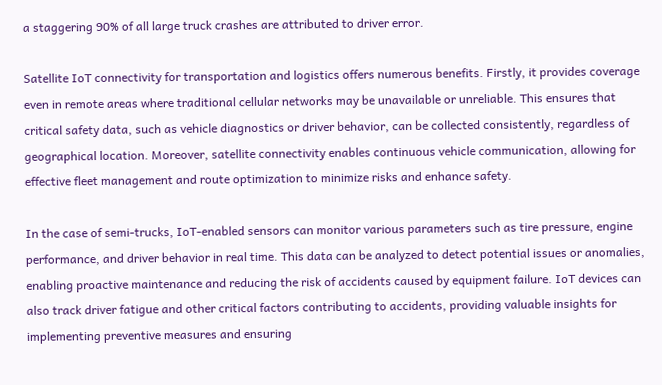a staggering 90% of all large truck crashes are attributed to driver error.

Satellite IoT connectivity for transportation and logistics offers numerous benefits. Firstly, it provides coverage even in remote areas where traditional cellular networks may be unavailable or unreliable. This ensures that critical safety data, such as vehicle diagnostics or driver behavior, can be collected consistently, regardless of geographical location. Moreover, satellite connectivity enables continuous vehicle communication, allowing for effective fleet management and route optimization to minimize risks and enhance safety.

In the case of semi-trucks, IoT-enabled sensors can monitor various parameters such as tire pressure, engine performance, and driver behavior in real time. This data can be analyzed to detect potential issues or anomalies, enabling proactive maintenance and reducing the risk of accidents caused by equipment failure. IoT devices can also track driver fatigue and other critical factors contributing to accidents, providing valuable insights for implementing preventive measures and ensuring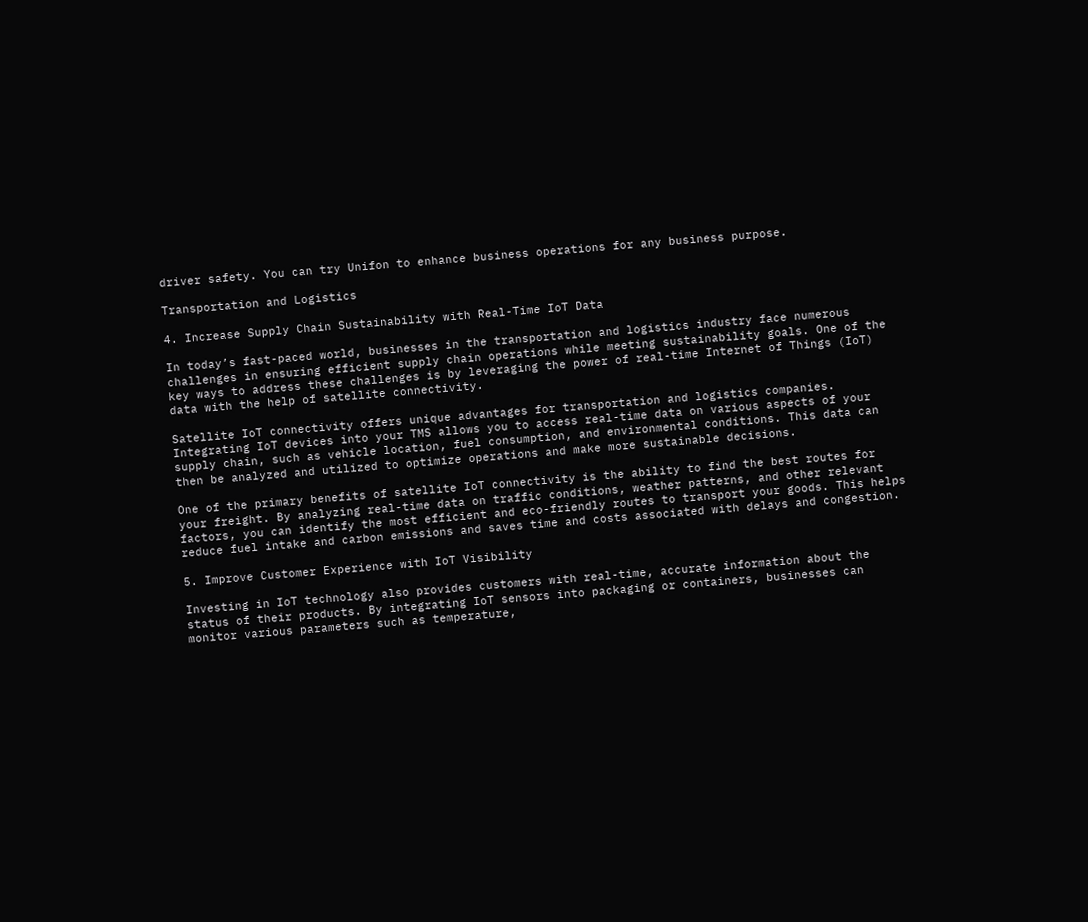driver safety. You can try Unifon to enhance business operations for any business purpose.

Transportation and Logistics

4. Increase Supply Chain Sustainability with Real-Time IoT Data

In today’s fast-paced world, businesses in the transportation and logistics industry face numerous challenges in ensuring efficient supply chain operations while meeting sustainability goals. One of the key ways to address these challenges is by leveraging the power of real-time Internet of Things (IoT) data with the help of satellite connectivity.

Satellite IoT connectivity offers unique advantages for transportation and logistics companies. Integrating IoT devices into your TMS allows you to access real-time data on various aspects of your supply chain, such as vehicle location, fuel consumption, and environmental conditions. This data can then be analyzed and utilized to optimize operations and make more sustainable decisions.

One of the primary benefits of satellite IoT connectivity is the ability to find the best routes for your freight. By analyzing real-time data on traffic conditions, weather patterns, and other relevant factors, you can identify the most efficient and eco-friendly routes to transport your goods. This helps reduce fuel intake and carbon emissions and saves time and costs associated with delays and congestion.

5. Improve Customer Experience with IoT Visibility

Investing in IoT technology also provides customers with real-time, accurate information about the status of their products. By integrating IoT sensors into packaging or containers, businesses can monitor various parameters such as temperature,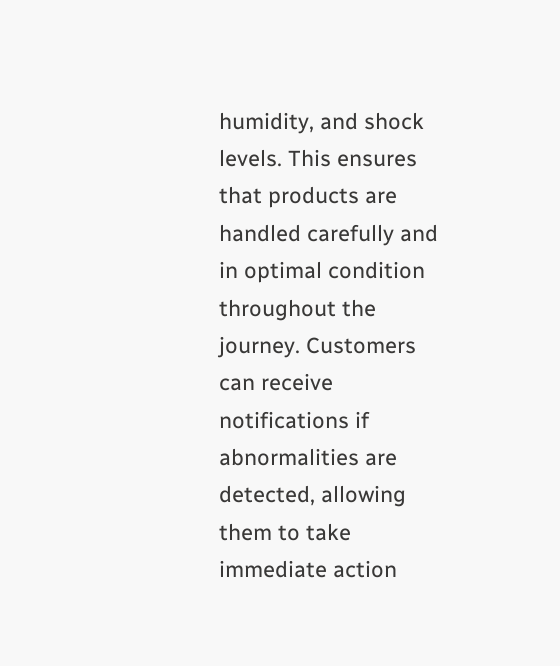humidity, and shock levels. This ensures that products are handled carefully and in optimal condition throughout the journey. Customers can receive notifications if abnormalities are detected, allowing them to take immediate action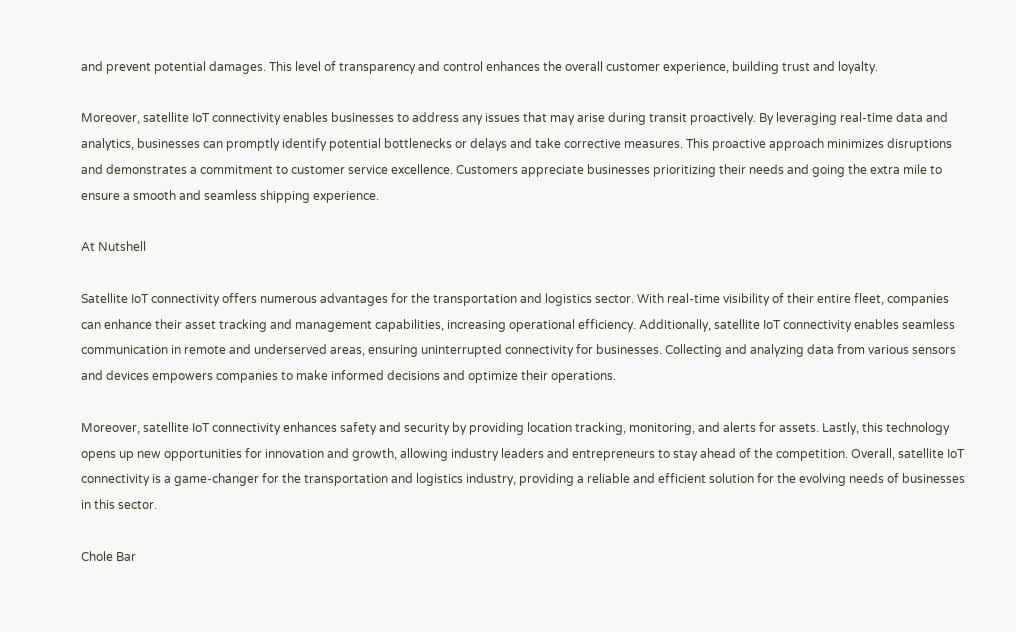and prevent potential damages. This level of transparency and control enhances the overall customer experience, building trust and loyalty.

Moreover, satellite IoT connectivity enables businesses to address any issues that may arise during transit proactively. By leveraging real-time data and analytics, businesses can promptly identify potential bottlenecks or delays and take corrective measures. This proactive approach minimizes disruptions and demonstrates a commitment to customer service excellence. Customers appreciate businesses prioritizing their needs and going the extra mile to ensure a smooth and seamless shipping experience.

At Nutshell

Satellite IoT connectivity offers numerous advantages for the transportation and logistics sector. With real-time visibility of their entire fleet, companies can enhance their asset tracking and management capabilities, increasing operational efficiency. Additionally, satellite IoT connectivity enables seamless communication in remote and underserved areas, ensuring uninterrupted connectivity for businesses. Collecting and analyzing data from various sensors and devices empowers companies to make informed decisions and optimize their operations.

Moreover, satellite IoT connectivity enhances safety and security by providing location tracking, monitoring, and alerts for assets. Lastly, this technology opens up new opportunities for innovation and growth, allowing industry leaders and entrepreneurs to stay ahead of the competition. Overall, satellite IoT connectivity is a game-changer for the transportation and logistics industry, providing a reliable and efficient solution for the evolving needs of businesses in this sector.

Chole Bar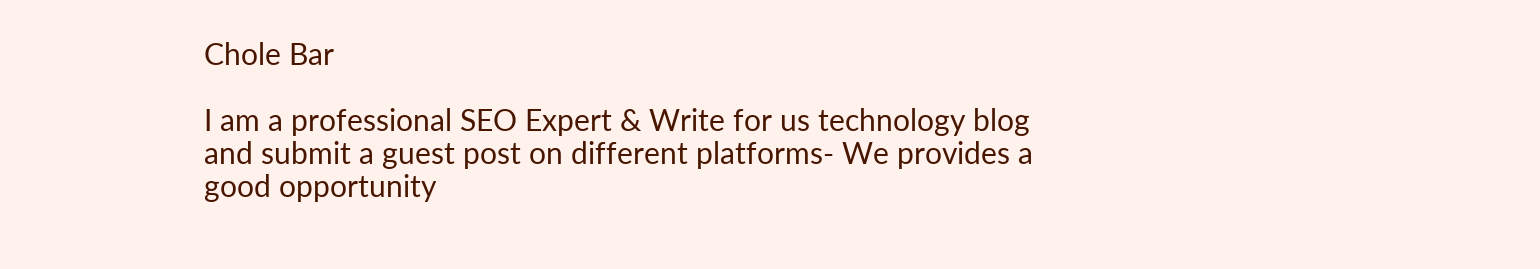Chole Bar

I am a professional SEO Expert & Write for us technology blog and submit a guest post on different platforms- We provides a good opportunity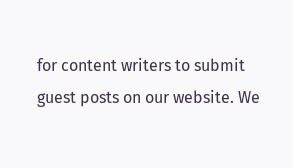for content writers to submit guest posts on our website. We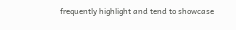frequently highlight and tend to showcase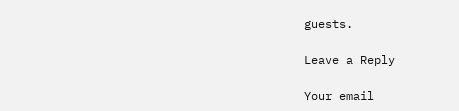guests.

Leave a Reply

Your email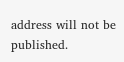address will not be published.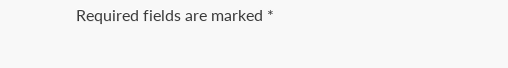Required fields are marked *